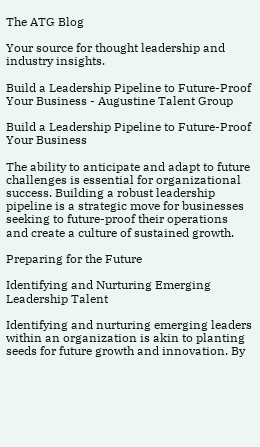The ATG Blog

Your source for thought leadership and industry insights.

Build a Leadership Pipeline to Future-Proof Your Business - Augustine Talent Group

Build a Leadership Pipeline to Future-Proof Your Business

The ability to anticipate and adapt to future challenges is essential for organizational success. Building a robust leadership pipeline is a strategic move for businesses seeking to future-proof their operations and create a culture of sustained growth.

Preparing for the Future

Identifying and Nurturing Emerging Leadership Talent

Identifying and nurturing emerging leaders within an organization is akin to planting seeds for future growth and innovation. By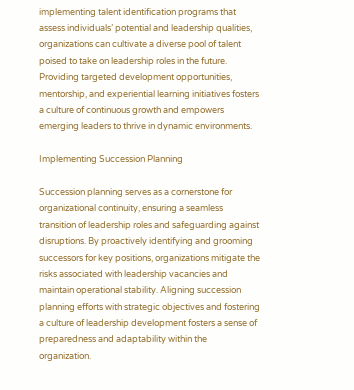implementing talent identification programs that assess individuals’ potential and leadership qualities, organizations can cultivate a diverse pool of talent poised to take on leadership roles in the future. Providing targeted development opportunities, mentorship, and experiential learning initiatives fosters a culture of continuous growth and empowers emerging leaders to thrive in dynamic environments.

Implementing Succession Planning

Succession planning serves as a cornerstone for organizational continuity, ensuring a seamless transition of leadership roles and safeguarding against disruptions. By proactively identifying and grooming successors for key positions, organizations mitigate the risks associated with leadership vacancies and maintain operational stability. Aligning succession planning efforts with strategic objectives and fostering a culture of leadership development fosters a sense of preparedness and adaptability within the organization.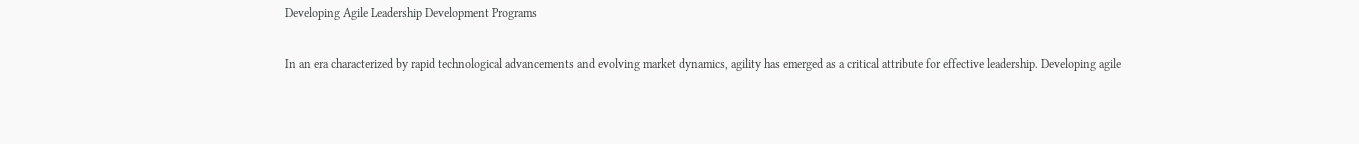Developing Agile Leadership Development Programs

In an era characterized by rapid technological advancements and evolving market dynamics, agility has emerged as a critical attribute for effective leadership. Developing agile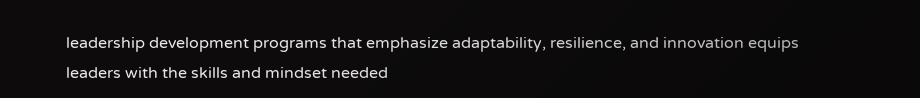leadership development programs that emphasize adaptability, resilience, and innovation equips leaders with the skills and mindset needed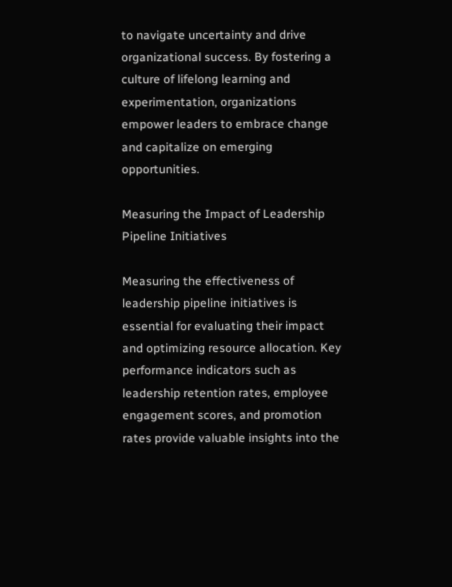to navigate uncertainty and drive organizational success. By fostering a culture of lifelong learning and experimentation, organizations empower leaders to embrace change and capitalize on emerging opportunities.

Measuring the Impact of Leadership Pipeline Initiatives

Measuring the effectiveness of leadership pipeline initiatives is essential for evaluating their impact and optimizing resource allocation. Key performance indicators such as leadership retention rates, employee engagement scores, and promotion rates provide valuable insights into the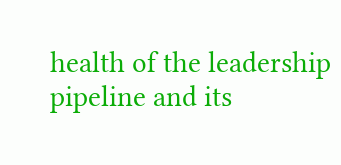health of the leadership pipeline and its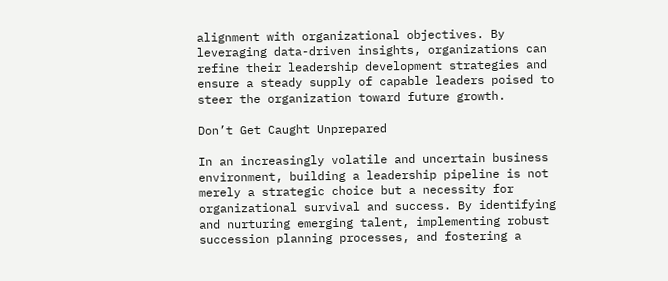alignment with organizational objectives. By leveraging data-driven insights, organizations can refine their leadership development strategies and ensure a steady supply of capable leaders poised to steer the organization toward future growth.

Don’t Get Caught Unprepared

In an increasingly volatile and uncertain business environment, building a leadership pipeline is not merely a strategic choice but a necessity for organizational survival and success. By identifying and nurturing emerging talent, implementing robust succession planning processes, and fostering a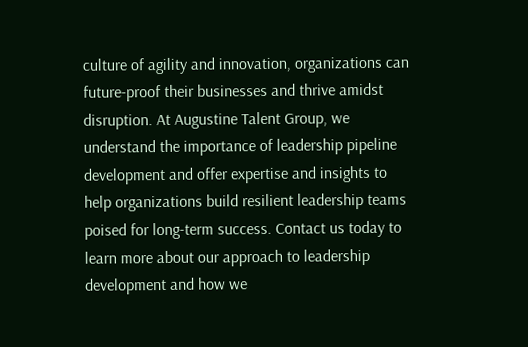culture of agility and innovation, organizations can future-proof their businesses and thrive amidst disruption. At Augustine Talent Group, we understand the importance of leadership pipeline development and offer expertise and insights to help organizations build resilient leadership teams poised for long-term success. Contact us today to learn more about our approach to leadership development and how we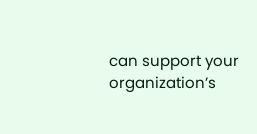can support your organization’s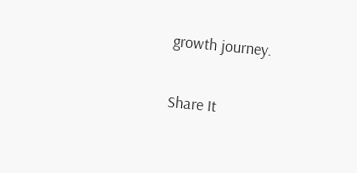growth journey.

Share It